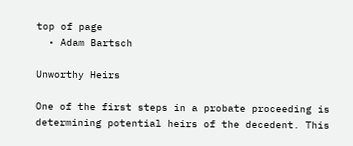top of page
  • Adam Bartsch

Unworthy Heirs

One of the first steps in a probate proceeding is determining potential heirs of the decedent. This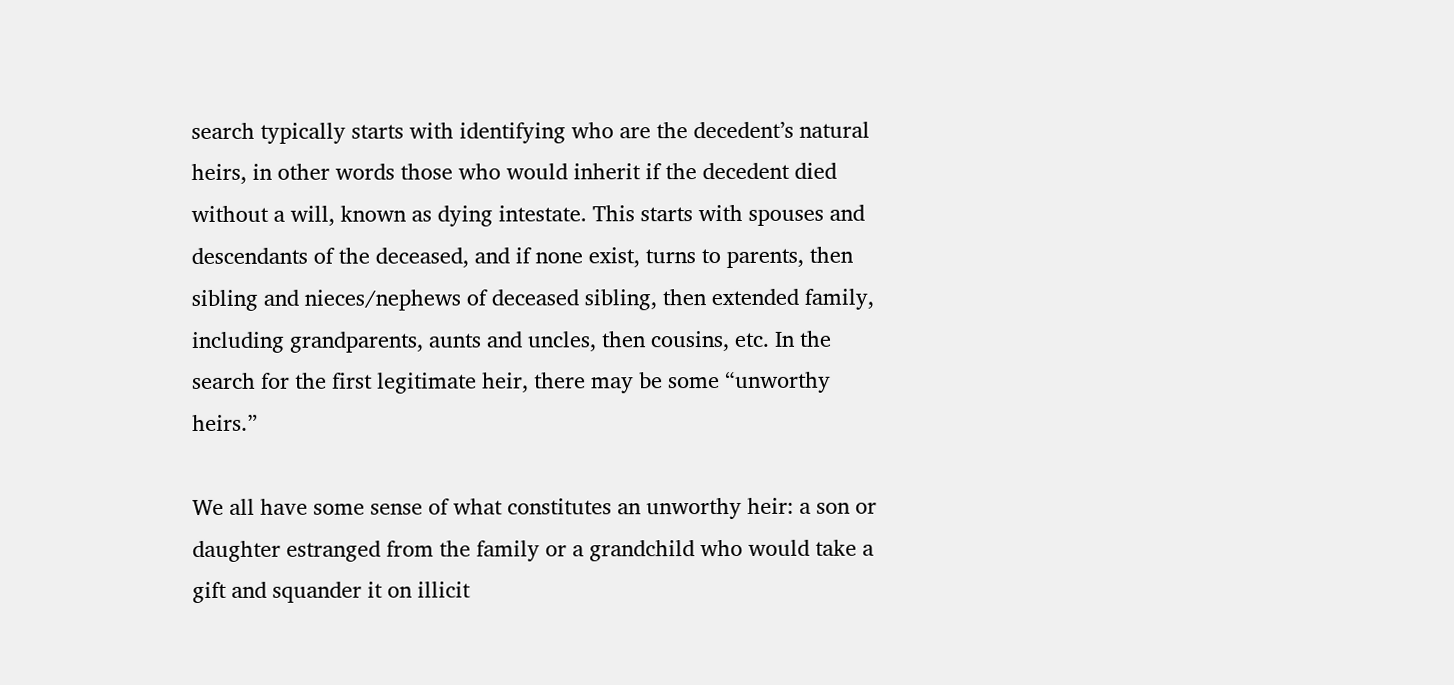search typically starts with identifying who are the decedent’s natural heirs, in other words those who would inherit if the decedent died without a will, known as dying intestate. This starts with spouses and descendants of the deceased, and if none exist, turns to parents, then sibling and nieces/nephews of deceased sibling, then extended family, including grandparents, aunts and uncles, then cousins, etc. In the search for the first legitimate heir, there may be some “unworthy heirs.”

We all have some sense of what constitutes an unworthy heir: a son or daughter estranged from the family or a grandchild who would take a gift and squander it on illicit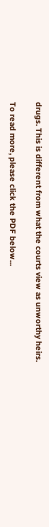drugs. This is different from what the courts view as unworthy heirs.

To read more, please click the PDF below...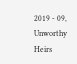2019 - 09, Unworthy Heirs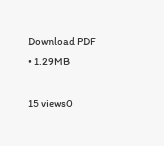Download PDF • 1.29MB

15 views0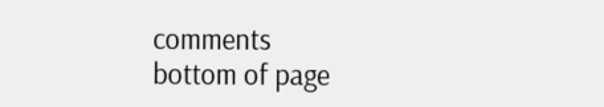comments
bottom of page